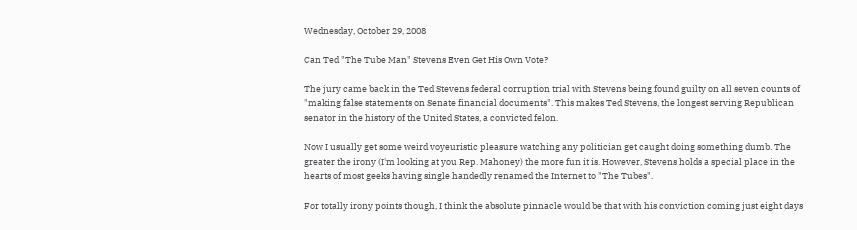Wednesday, October 29, 2008

Can Ted "The Tube Man" Stevens Even Get His Own Vote?

The jury came back in the Ted Stevens federal corruption trial with Stevens being found guilty on all seven counts of "making false statements on Senate financial documents". This makes Ted Stevens, the longest serving Republican senator in the history of the United States, a convicted felon.

Now I usually get some weird voyeuristic pleasure watching any politician get caught doing something dumb. The greater the irony (I'm looking at you Rep. Mahoney) the more fun it is. However, Stevens holds a special place in the hearts of most geeks having single handedly renamed the Internet to "The Tubes".

For totally irony points though, I think the absolute pinnacle would be that with his conviction coming just eight days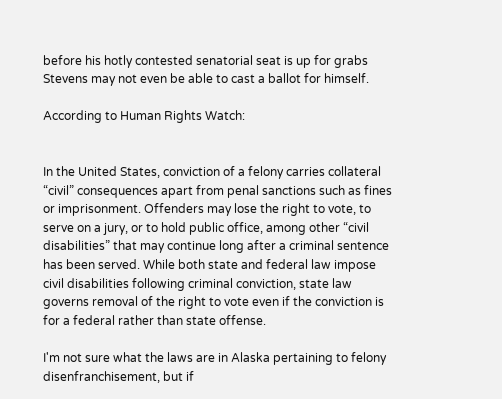before his hotly contested senatorial seat is up for grabs Stevens may not even be able to cast a ballot for himself.

According to Human Rights Watch:


In the United States, conviction of a felony carries collateral “civil” consequences apart from penal sanctions such as fines or imprisonment. Offenders may lose the right to vote, to serve on a jury, or to hold public office, among other “civil disabilities” that may continue long after a criminal sentence has been served. While both state and federal law impose civil disabilities following criminal conviction, state law governs removal of the right to vote even if the conviction is for a federal rather than state offense.

I'm not sure what the laws are in Alaska pertaining to felony disenfranchisement, but if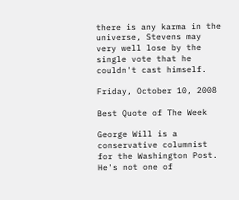there is any karma in the universe, Stevens may very well lose by the single vote that he couldn't cast himself.

Friday, October 10, 2008

Best Quote of The Week

George Will is a conservative columnist for the Washington Post. He's not one of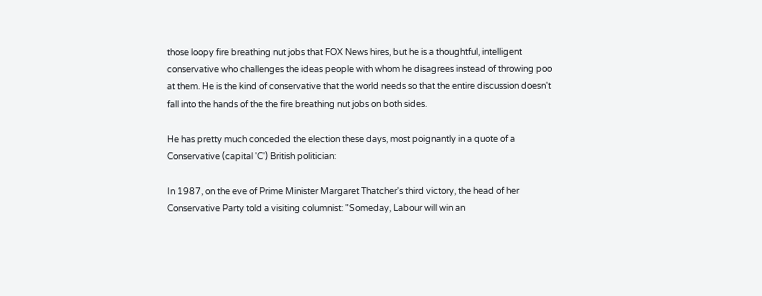those loopy fire breathing nut jobs that FOX News hires, but he is a thoughtful, intelligent conservative who challenges the ideas people with whom he disagrees instead of throwing poo at them. He is the kind of conservative that the world needs so that the entire discussion doesn't fall into the hands of the the fire breathing nut jobs on both sides.

He has pretty much conceded the election these days, most poignantly in a quote of a Conservative (capital 'C') British politician:

In 1987, on the eve of Prime Minister Margaret Thatcher's third victory, the head of her Conservative Party told a visiting columnist: "Someday, Labour will win an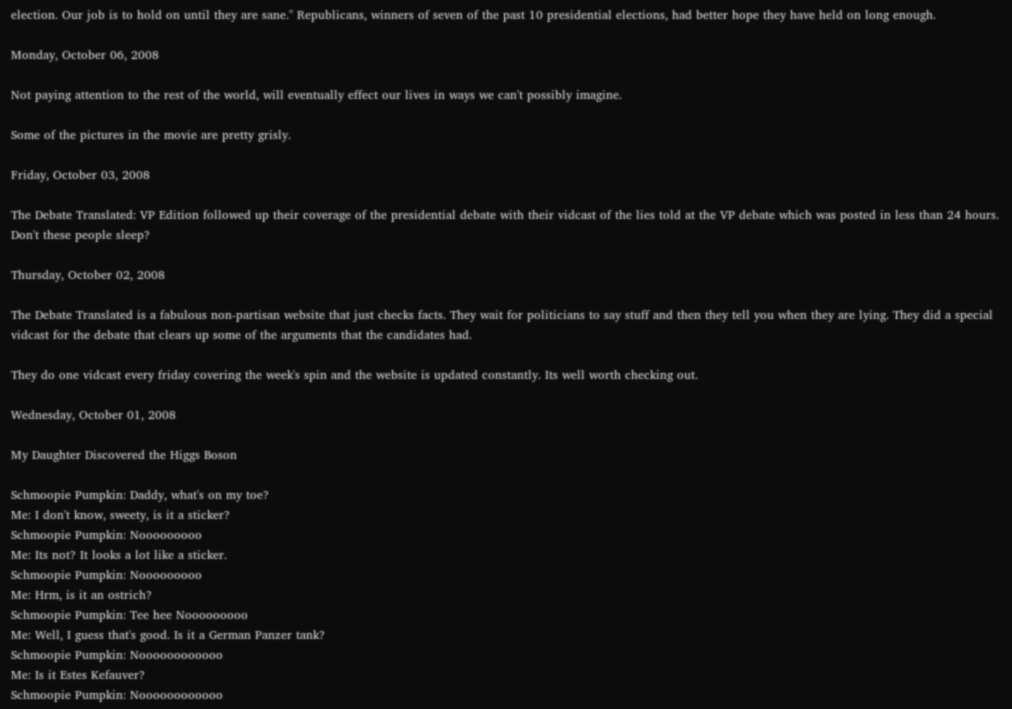election. Our job is to hold on until they are sane." Republicans, winners of seven of the past 10 presidential elections, had better hope they have held on long enough.

Monday, October 06, 2008

Not paying attention to the rest of the world, will eventually effect our lives in ways we can't possibly imagine.

Some of the pictures in the movie are pretty grisly.

Friday, October 03, 2008

The Debate Translated: VP Edition followed up their coverage of the presidential debate with their vidcast of the lies told at the VP debate which was posted in less than 24 hours. Don't these people sleep?

Thursday, October 02, 2008

The Debate Translated is a fabulous non-partisan website that just checks facts. They wait for politicians to say stuff and then they tell you when they are lying. They did a special vidcast for the debate that clears up some of the arguments that the candidates had.

They do one vidcast every friday covering the week's spin and the website is updated constantly. Its well worth checking out.

Wednesday, October 01, 2008

My Daughter Discovered the Higgs Boson

Schmoopie Pumpkin: Daddy, what's on my toe?
Me: I don't know, sweety, is it a sticker?
Schmoopie Pumpkin: Nooooooooo
Me: Its not? It looks a lot like a sticker.
Schmoopie Pumpkin: Nooooooooo
Me: Hrm, is it an ostrich?
Schmoopie Pumpkin: Tee hee Nooooooooo
Me: Well, I guess that's good. Is it a German Panzer tank?
Schmoopie Pumpkin: Noooooooooooo
Me: Is it Estes Kefauver?
Schmoopie Pumpkin: Noooooooooooo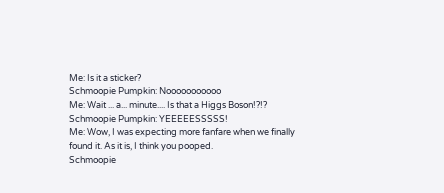Me: Is it a sticker?
Schmoopie Pumpkin: Nooooooooooo
Me: Wait ... a... minute.... Is that a Higgs Boson!?!?
Schmoopie Pumpkin: YEEEEESSSSS!
Me: Wow, I was expecting more fanfare when we finally found it. As it is, I think you pooped.
Schmoopie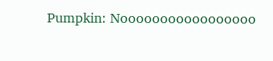Pumpkin: Nooooooooooooooooo